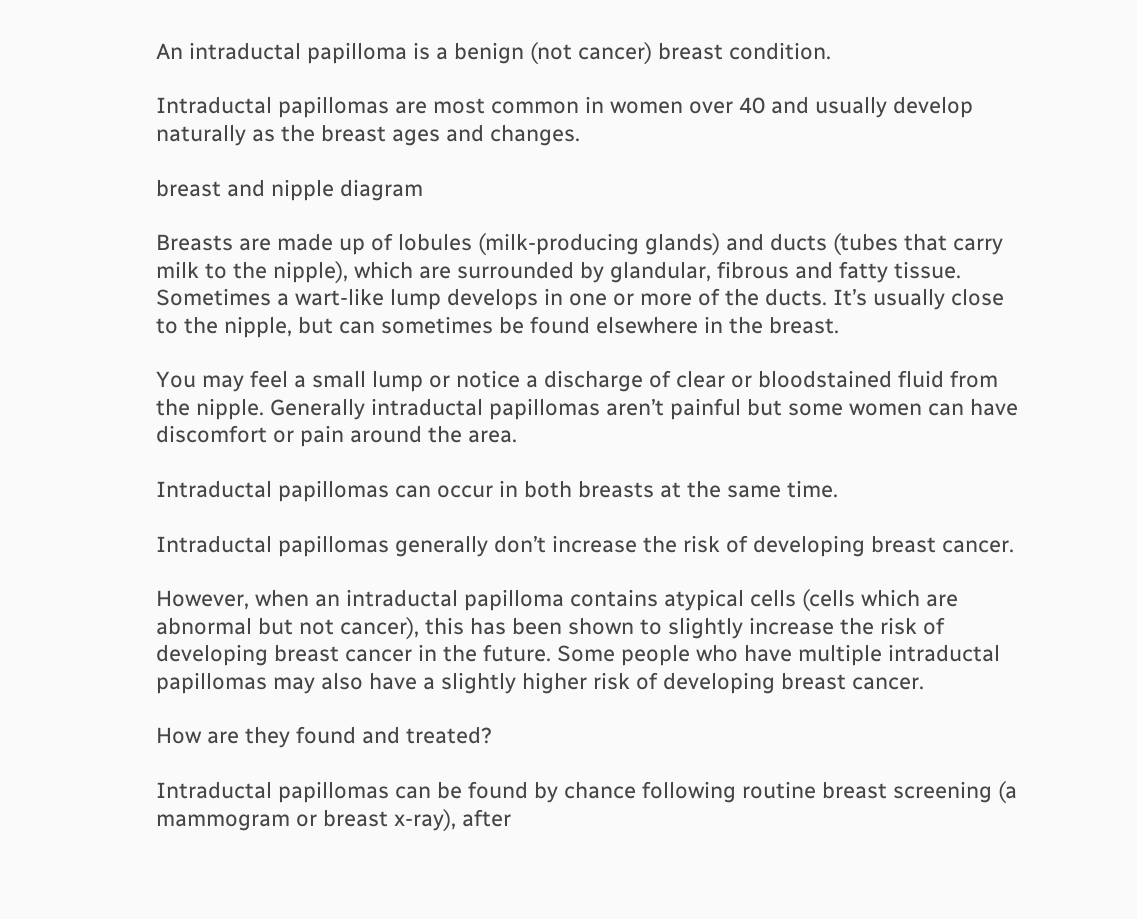An intraductal papilloma is a benign (not cancer) breast condition.

Intraductal papillomas are most common in women over 40 and usually develop naturally as the breast ages and changes.

breast and nipple diagram

Breasts are made up of lobules (milk-producing glands) and ducts (tubes that carry milk to the nipple), which are surrounded by glandular, fibrous and fatty tissue. Sometimes a wart-like lump develops in one or more of the ducts. It’s usually close to the nipple, but can sometimes be found elsewhere in the breast.

You may feel a small lump or notice a discharge of clear or bloodstained fluid from the nipple. Generally intraductal papillomas aren’t painful but some women can have discomfort or pain around the area.

Intraductal papillomas can occur in both breasts at the same time.

Intraductal papillomas generally don’t increase the risk of developing breast cancer.

However, when an intraductal papilloma contains atypical cells (cells which are abnormal but not cancer), this has been shown to slightly increase the risk of developing breast cancer in the future. Some people who have multiple intraductal papillomas may also have a slightly higher risk of developing breast cancer.

How are they found and treated?

Intraductal papillomas can be found by chance following routine breast screening (a mammogram or breast x-ray), after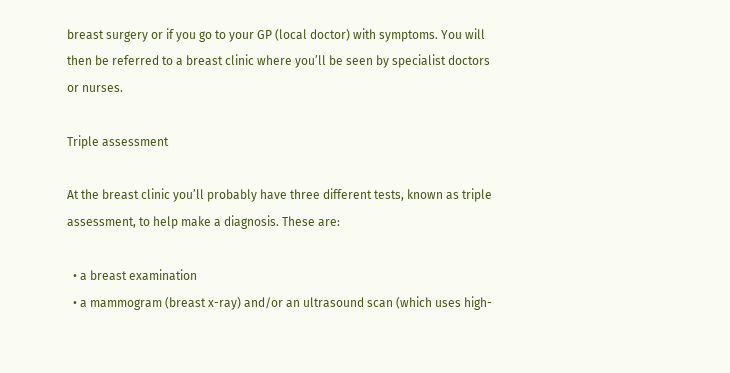breast surgery or if you go to your GP (local doctor) with symptoms. You will then be referred to a breast clinic where you’ll be seen by specialist doctors or nurses.

Triple assessment

At the breast clinic you’ll probably have three different tests, known as triple assessment, to help make a diagnosis. These are:

  • a breast examination
  • a mammogram (breast x-ray) and/or an ultrasound scan (which uses high-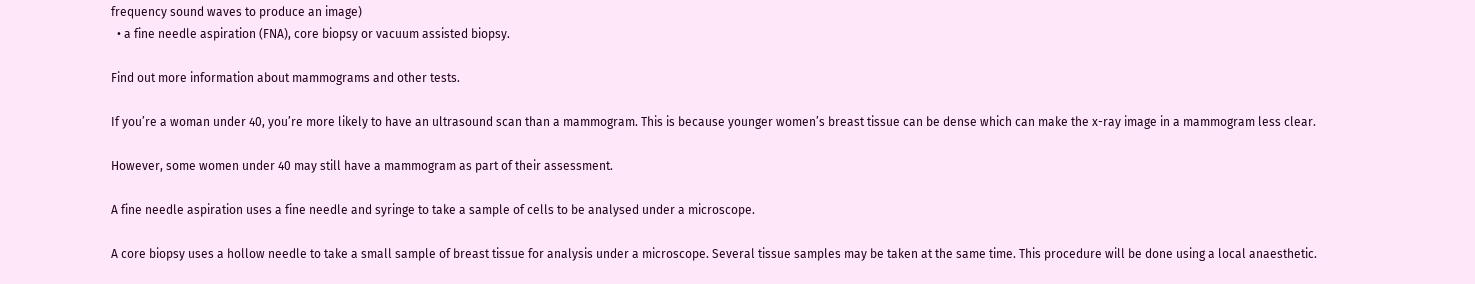frequency sound waves to produce an image)
  • a fine needle aspiration (FNA), core biopsy or vacuum assisted biopsy.

Find out more information about mammograms and other tests.

If you’re a woman under 40, you’re more likely to have an ultrasound scan than a mammogram. This is because younger women’s breast tissue can be dense which can make the x-ray image in a mammogram less clear.

However, some women under 40 may still have a mammogram as part of their assessment.

A fine needle aspiration uses a fine needle and syringe to take a sample of cells to be analysed under a microscope.

A core biopsy uses a hollow needle to take a small sample of breast tissue for analysis under a microscope. Several tissue samples may be taken at the same time. This procedure will be done using a local anaesthetic.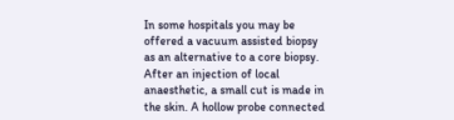In some hospitals you may be offered a vacuum assisted biopsy as an alternative to a core biopsy. After an injection of local anaesthetic, a small cut is made in the skin. A hollow probe connected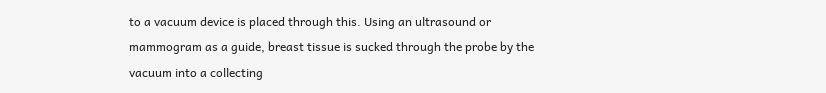to a vacuum device is placed through this. Using an ultrasound or mammogram as a guide, breast tissue is sucked through the probe by the vacuum into a collecting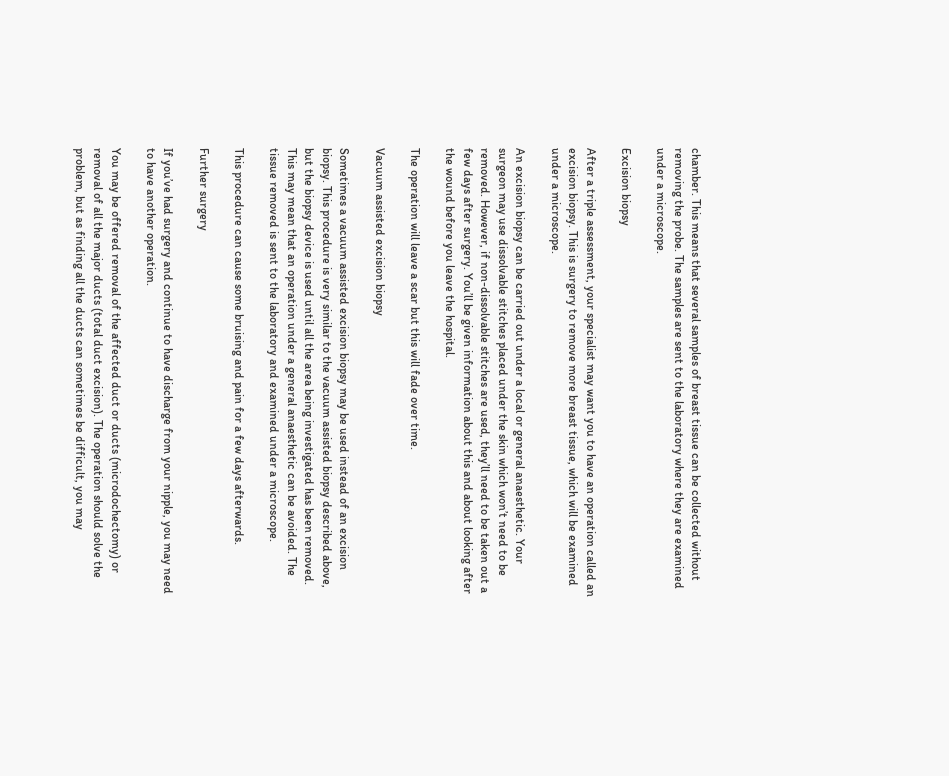chamber. This means that several samples of breast tissue can be collected without removing the probe. The samples are sent to the laboratory where they are examined under a microscope.

Excision biopsy

After a triple assessment, your specialist may want you to have an operation called an excision biopsy. This is surgery to remove more breast tissue, which will be examined under a microscope.

An excision biopsy can be carried out under a local or general anaesthetic. Your surgeon may use dissolvable stitches placed under the skin which won’t need to be removed. However, if non-dissolvable stitches are used, they’ll need to be taken out a few days after surgery. You’ll be given information about this and about looking after the wound before you leave the hospital.

The operation will leave a scar but this will fade over time.

Vacuum assisted excision biopsy

Sometimes a vacuum assisted excision biopsy may be used instead of an excision biopsy. This procedure is very similar to the vacuum assisted biopsy described above, but the biopsy device is used until all the area being investigated has been removed. This may mean that an operation under a general anaesthetic can be avoided. The tissue removed is sent to the laboratory and examined under a microscope.

This procedure can cause some bruising and pain for a few days afterwards.

Further surgery

If you’ve had surgery and continue to have discharge from your nipple, you may need to have another operation.

You may be offered removal of the affected duct or ducts (microdochectomy) or removal of all the major ducts (total duct excision). The operation should solve the problem, but as finding all the ducts can sometimes be difficult, you may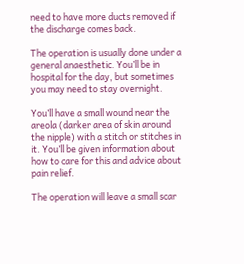need to have more ducts removed if the discharge comes back.

The operation is usually done under a general anaesthetic. You’ll be in hospital for the day, but sometimes you may need to stay overnight.

You’ll have a small wound near the areola (darker area of skin around the nipple) with a stitch or stitches in it. You’ll be given information about how to care for this and advice about pain relief.

The operation will leave a small scar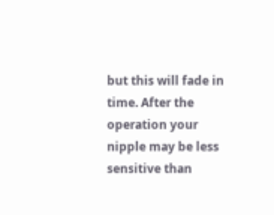but this will fade in time. After the operation your nipple may be less sensitive than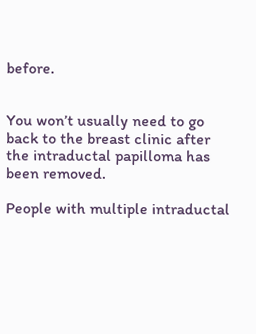before.


You won’t usually need to go back to the breast clinic after the intraductal papilloma has been removed.

People with multiple intraductal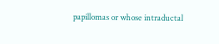papillomas or whose intraductal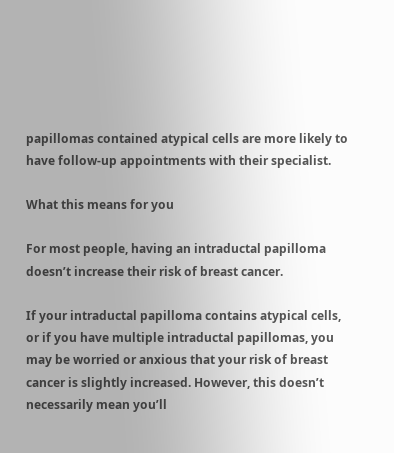papillomas contained atypical cells are more likely to have follow-up appointments with their specialist.

What this means for you

For most people, having an intraductal papilloma doesn’t increase their risk of breast cancer.

If your intraductal papilloma contains atypical cells, or if you have multiple intraductal papillomas, you may be worried or anxious that your risk of breast cancer is slightly increased. However, this doesn’t necessarily mean you’ll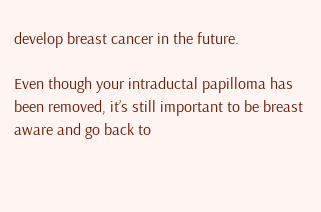develop breast cancer in the future.

Even though your intraductal papilloma has been removed, it’s still important to be breast aware and go back to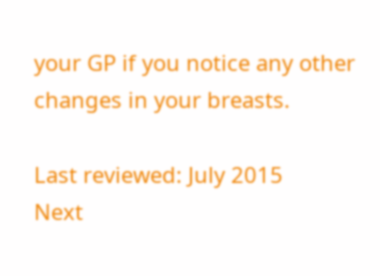your GP if you notice any other changes in your breasts.

Last reviewed: July 2015
Next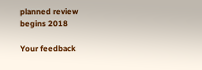planned review begins 2018

Your feedback